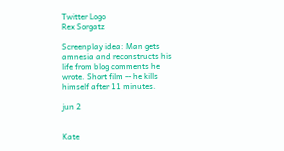Twitter Logo
Rex Sorgatz

Screenplay idea: Man gets amnesia and reconstructs his life from blog comments he wrote. Short film -- he kills himself after 11 minutes.

jun 2


Kate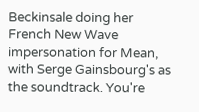Beckinsale doing her French New Wave impersonation for Mean, with Serge Gainsbourg's as the soundtrack. You're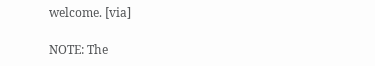welcome. [via]

NOTE: The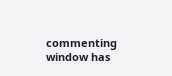commenting window has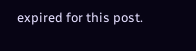expired for this post.